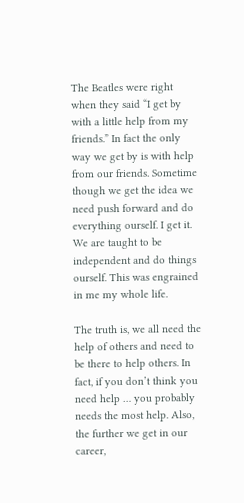The Beatles were right when they said “I get by with a little help from my friends.” In fact the only way we get by is with help from our friends. Sometime though we get the idea we need push forward and do everything ourself. I get it. We are taught to be independent and do things ourself. This was engrained in me my whole life.

The truth is, we all need the help of others and need to be there to help others. In fact, if you don’t think you need help … you probably needs the most help. Also, the further we get in our career,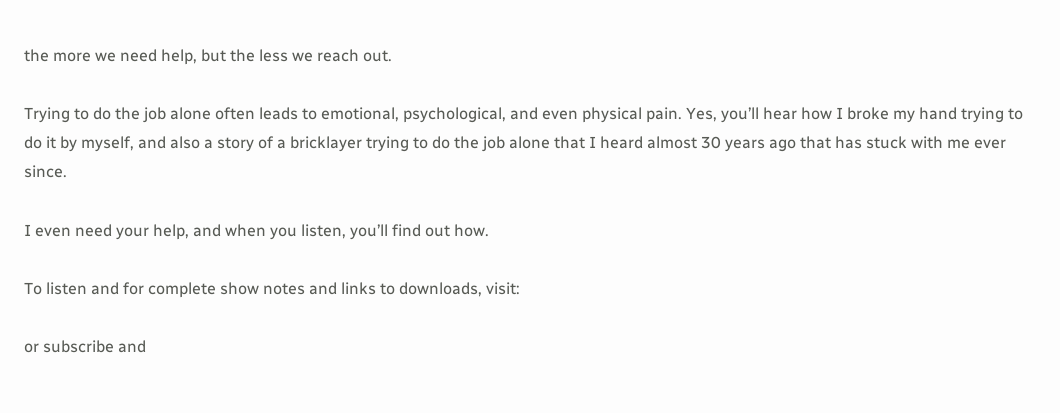the more we need help, but the less we reach out.

Trying to do the job alone often leads to emotional, psychological, and even physical pain. Yes, you’ll hear how I broke my hand trying to do it by myself, and also a story of a bricklayer trying to do the job alone that I heard almost 30 years ago that has stuck with me ever since.

I even need your help, and when you listen, you’ll find out how.

To listen and for complete show notes and links to downloads, visit:

or subscribe and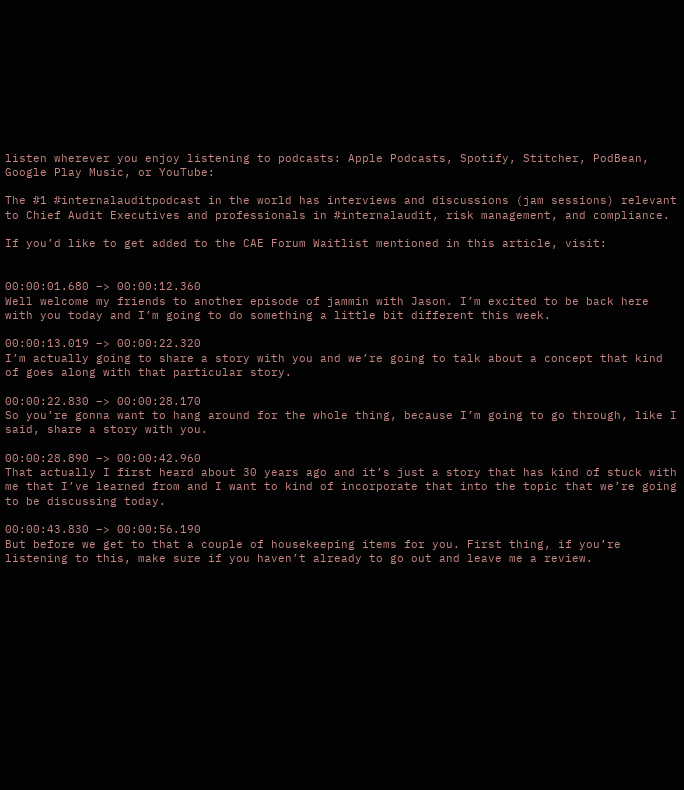listen wherever you enjoy listening to podcasts: Apple Podcasts, Spotify, Stitcher, PodBean, Google Play Music, or YouTube:

The #1 #internalauditpodcast in the world has interviews and discussions (jam sessions) relevant to Chief Audit Executives and professionals in #internalaudit, risk management, and compliance.

If you’d like to get added to the CAE Forum Waitlist mentioned in this article, visit:


00:00:01.680 –> 00:00:12.360
Well welcome my friends to another episode of jammin with Jason. I’m excited to be back here with you today and I’m going to do something a little bit different this week.

00:00:13.019 –> 00:00:22.320
I’m actually going to share a story with you and we’re going to talk about a concept that kind of goes along with that particular story.

00:00:22.830 –> 00:00:28.170
So you’re gonna want to hang around for the whole thing, because I’m going to go through, like I said, share a story with you.

00:00:28.890 –> 00:00:42.960
That actually I first heard about 30 years ago and it’s just a story that has kind of stuck with me that I’ve learned from and I want to kind of incorporate that into the topic that we’re going to be discussing today.

00:00:43.830 –> 00:00:56.190
But before we get to that a couple of housekeeping items for you. First thing, if you’re listening to this, make sure if you haven’t already to go out and leave me a review.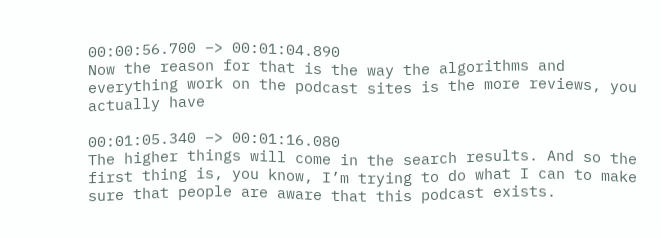00:00:56.700 –> 00:01:04.890
Now the reason for that is the way the algorithms and everything work on the podcast sites is the more reviews, you actually have

00:01:05.340 –> 00:01:16.080
The higher things will come in the search results. And so the first thing is, you know, I’m trying to do what I can to make sure that people are aware that this podcast exists.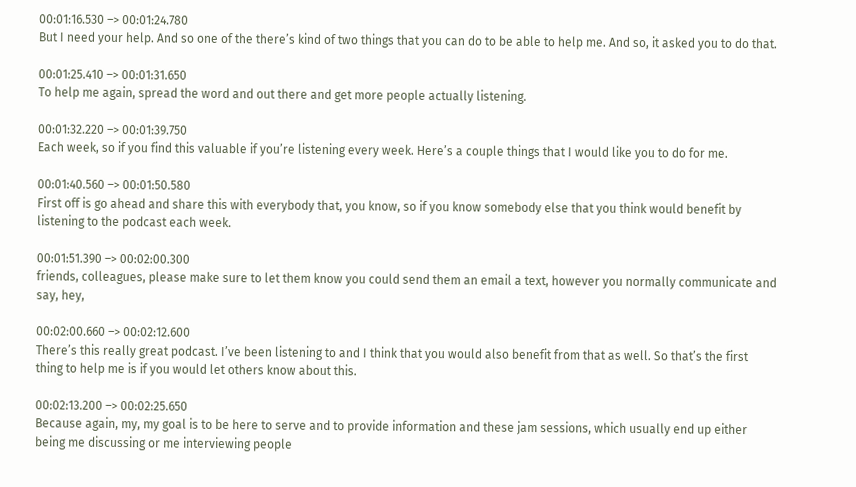00:01:16.530 –> 00:01:24.780
But I need your help. And so one of the there’s kind of two things that you can do to be able to help me. And so, it asked you to do that.

00:01:25.410 –> 00:01:31.650
To help me again, spread the word and out there and get more people actually listening.

00:01:32.220 –> 00:01:39.750
Each week, so if you find this valuable if you’re listening every week. Here’s a couple things that I would like you to do for me.

00:01:40.560 –> 00:01:50.580
First off is go ahead and share this with everybody that, you know, so if you know somebody else that you think would benefit by listening to the podcast each week.

00:01:51.390 –> 00:02:00.300
friends, colleagues, please make sure to let them know you could send them an email a text, however you normally communicate and say, hey,

00:02:00.660 –> 00:02:12.600
There’s this really great podcast. I’ve been listening to and I think that you would also benefit from that as well. So that’s the first thing to help me is if you would let others know about this.

00:02:13.200 –> 00:02:25.650
Because again, my, my goal is to be here to serve and to provide information and these jam sessions, which usually end up either being me discussing or me interviewing people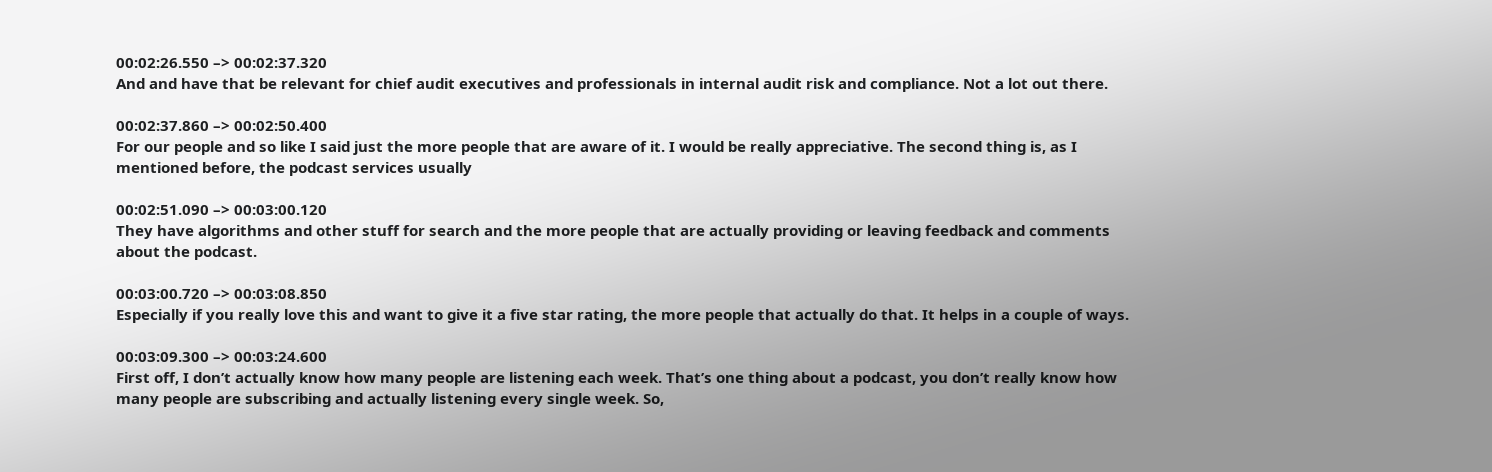00:02:26.550 –> 00:02:37.320
And and have that be relevant for chief audit executives and professionals in internal audit risk and compliance. Not a lot out there.

00:02:37.860 –> 00:02:50.400
For our people and so like I said just the more people that are aware of it. I would be really appreciative. The second thing is, as I mentioned before, the podcast services usually

00:02:51.090 –> 00:03:00.120
They have algorithms and other stuff for search and the more people that are actually providing or leaving feedback and comments about the podcast.

00:03:00.720 –> 00:03:08.850
Especially if you really love this and want to give it a five star rating, the more people that actually do that. It helps in a couple of ways.

00:03:09.300 –> 00:03:24.600
First off, I don’t actually know how many people are listening each week. That’s one thing about a podcast, you don’t really know how many people are subscribing and actually listening every single week. So,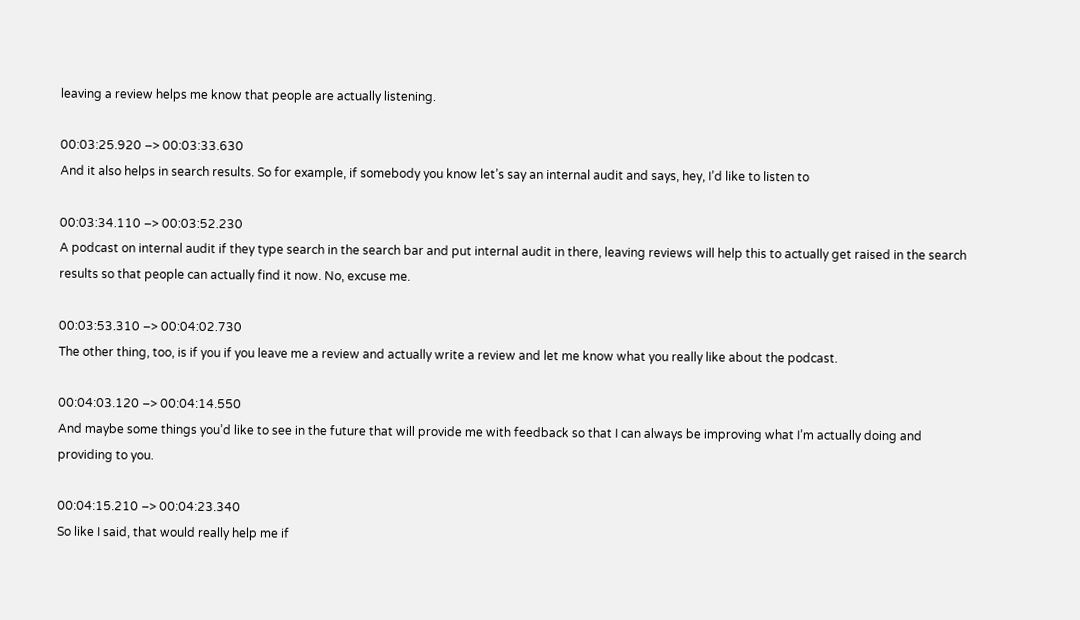leaving a review helps me know that people are actually listening.

00:03:25.920 –> 00:03:33.630
And it also helps in search results. So for example, if somebody you know let’s say an internal audit and says, hey, I’d like to listen to

00:03:34.110 –> 00:03:52.230
A podcast on internal audit if they type search in the search bar and put internal audit in there, leaving reviews will help this to actually get raised in the search results so that people can actually find it now. No, excuse me.

00:03:53.310 –> 00:04:02.730
The other thing, too, is if you if you leave me a review and actually write a review and let me know what you really like about the podcast.

00:04:03.120 –> 00:04:14.550
And maybe some things you’d like to see in the future that will provide me with feedback so that I can always be improving what I’m actually doing and providing to you.

00:04:15.210 –> 00:04:23.340
So like I said, that would really help me if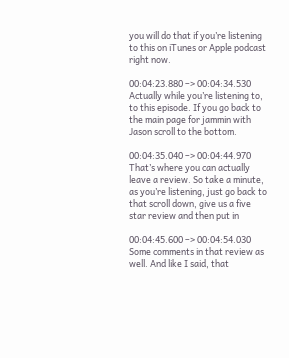you will do that if you’re listening to this on iTunes or Apple podcast right now.

00:04:23.880 –> 00:04:34.530
Actually while you’re listening to, to this episode. If you go back to the main page for jammin with Jason scroll to the bottom.

00:04:35.040 –> 00:04:44.970
That’s where you can actually leave a review. So take a minute, as you’re listening, just go back to that scroll down, give us a five star review and then put in

00:04:45.600 –> 00:04:54.030
Some comments in that review as well. And like I said, that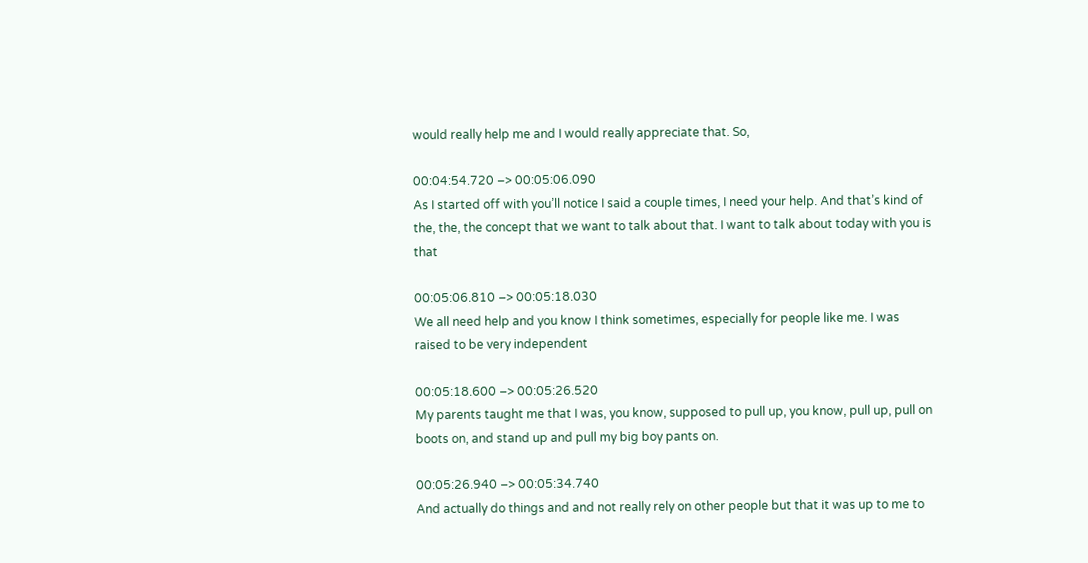would really help me and I would really appreciate that. So,

00:04:54.720 –> 00:05:06.090
As I started off with you’ll notice I said a couple times, I need your help. And that’s kind of the, the, the concept that we want to talk about that. I want to talk about today with you is that

00:05:06.810 –> 00:05:18.030
We all need help and you know I think sometimes, especially for people like me. I was raised to be very independent

00:05:18.600 –> 00:05:26.520
My parents taught me that I was, you know, supposed to pull up, you know, pull up, pull on boots on, and stand up and pull my big boy pants on.

00:05:26.940 –> 00:05:34.740
And actually do things and and not really rely on other people but that it was up to me to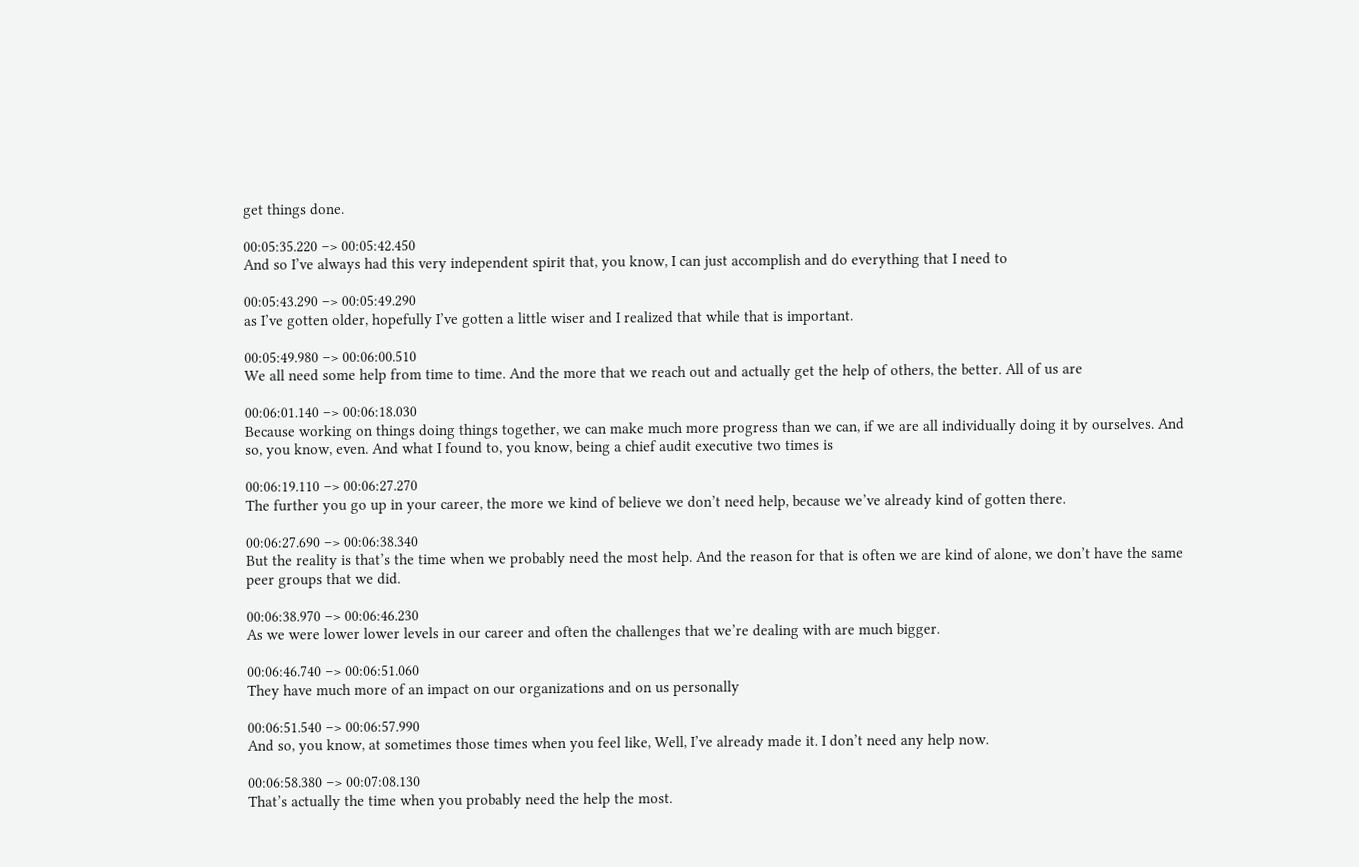get things done.

00:05:35.220 –> 00:05:42.450
And so I’ve always had this very independent spirit that, you know, I can just accomplish and do everything that I need to

00:05:43.290 –> 00:05:49.290
as I’ve gotten older, hopefully I’ve gotten a little wiser and I realized that while that is important.

00:05:49.980 –> 00:06:00.510
We all need some help from time to time. And the more that we reach out and actually get the help of others, the better. All of us are

00:06:01.140 –> 00:06:18.030
Because working on things doing things together, we can make much more progress than we can, if we are all individually doing it by ourselves. And so, you know, even. And what I found to, you know, being a chief audit executive two times is

00:06:19.110 –> 00:06:27.270
The further you go up in your career, the more we kind of believe we don’t need help, because we’ve already kind of gotten there.

00:06:27.690 –> 00:06:38.340
But the reality is that’s the time when we probably need the most help. And the reason for that is often we are kind of alone, we don’t have the same peer groups that we did.

00:06:38.970 –> 00:06:46.230
As we were lower lower levels in our career and often the challenges that we’re dealing with are much bigger.

00:06:46.740 –> 00:06:51.060
They have much more of an impact on our organizations and on us personally

00:06:51.540 –> 00:06:57.990
And so, you know, at sometimes those times when you feel like, Well, I’ve already made it. I don’t need any help now.

00:06:58.380 –> 00:07:08.130
That’s actually the time when you probably need the help the most.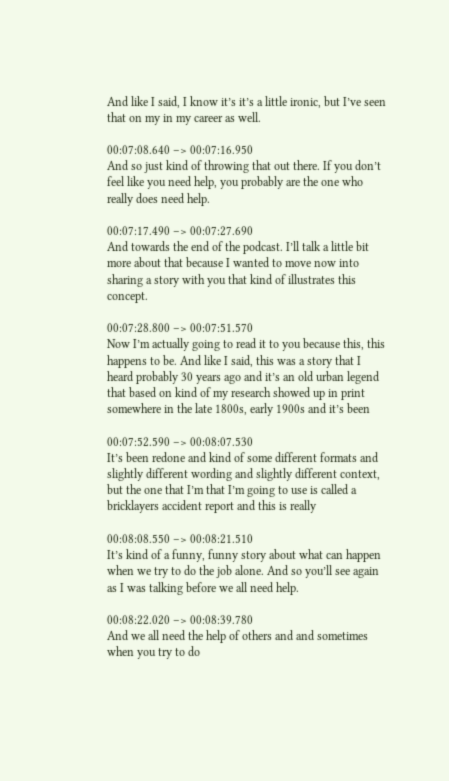And like I said, I know it’s it’s a little ironic, but I’ve seen that on my in my career as well.

00:07:08.640 –> 00:07:16.950
And so just kind of throwing that out there. If you don’t feel like you need help, you probably are the one who really does need help.

00:07:17.490 –> 00:07:27.690
And towards the end of the podcast. I’ll talk a little bit more about that because I wanted to move now into sharing a story with you that kind of illustrates this concept.

00:07:28.800 –> 00:07:51.570
Now I’m actually going to read it to you because this, this happens to be. And like I said, this was a story that I heard probably 30 years ago and it’s an old urban legend that based on kind of my research showed up in print somewhere in the late 1800s, early 1900s and it’s been

00:07:52.590 –> 00:08:07.530
It’s been redone and kind of some different formats and slightly different wording and slightly different context, but the one that I’m that I’m going to use is called a bricklayers accident report and this is really

00:08:08.550 –> 00:08:21.510
It’s kind of a funny, funny story about what can happen when we try to do the job alone. And so you’ll see again as I was talking before we all need help.

00:08:22.020 –> 00:08:39.780
And we all need the help of others and and sometimes when you try to do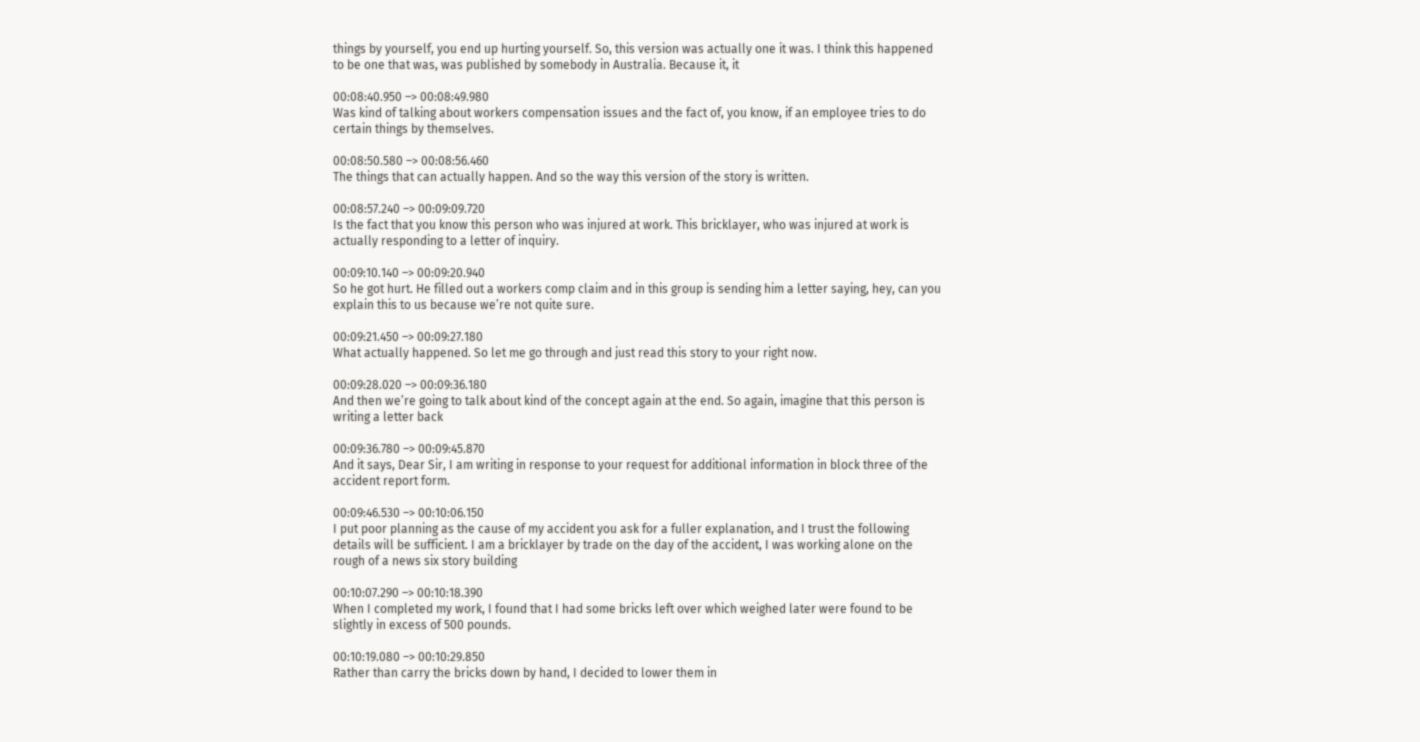things by yourself, you end up hurting yourself. So, this version was actually one it was. I think this happened to be one that was, was published by somebody in Australia. Because it, it

00:08:40.950 –> 00:08:49.980
Was kind of talking about workers compensation issues and the fact of, you know, if an employee tries to do certain things by themselves.

00:08:50.580 –> 00:08:56.460
The things that can actually happen. And so the way this version of the story is written.

00:08:57.240 –> 00:09:09.720
Is the fact that you know this person who was injured at work. This bricklayer, who was injured at work is actually responding to a letter of inquiry.

00:09:10.140 –> 00:09:20.940
So he got hurt. He filled out a workers comp claim and in this group is sending him a letter saying, hey, can you explain this to us because we’re not quite sure.

00:09:21.450 –> 00:09:27.180
What actually happened. So let me go through and just read this story to your right now.

00:09:28.020 –> 00:09:36.180
And then we’re going to talk about kind of the concept again at the end. So again, imagine that this person is writing a letter back

00:09:36.780 –> 00:09:45.870
And it says, Dear Sir, I am writing in response to your request for additional information in block three of the accident report form.

00:09:46.530 –> 00:10:06.150
I put poor planning as the cause of my accident you ask for a fuller explanation, and I trust the following details will be sufficient. I am a bricklayer by trade on the day of the accident, I was working alone on the rough of a news six story building

00:10:07.290 –> 00:10:18.390
When I completed my work, I found that I had some bricks left over which weighed later were found to be slightly in excess of 500 pounds.

00:10:19.080 –> 00:10:29.850
Rather than carry the bricks down by hand, I decided to lower them in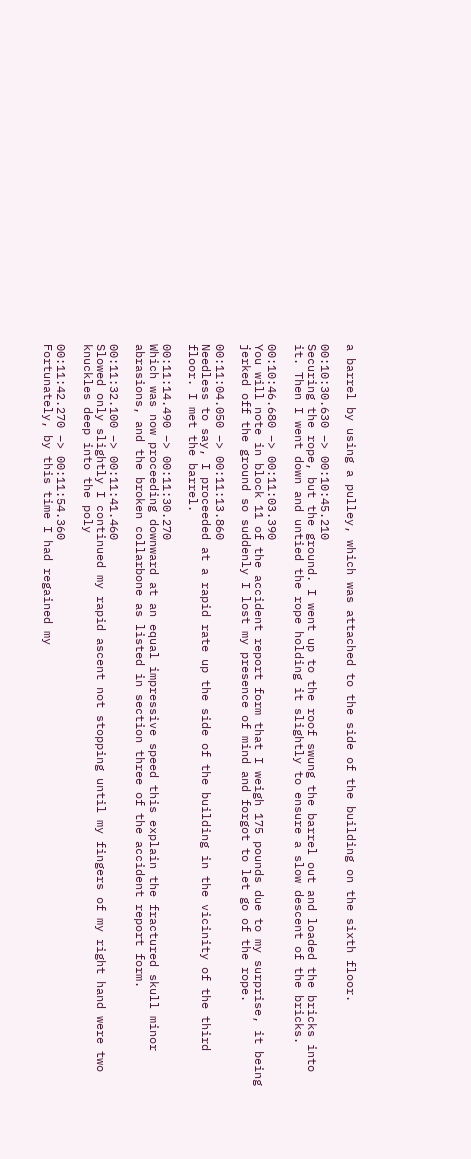a barrel by using a pulley, which was attached to the side of the building on the sixth floor.

00:10:30.630 –> 00:10:45.210
Securing the rope, but the ground. I went up to the roof swung the barrel out and loaded the bricks into it. Then I went down and untied the rope holding it slightly to ensure a slow descent of the bricks.

00:10:46.680 –> 00:11:03.390
You will note in block 11 of the accident report form that I weigh 175 pounds due to my surprise, it being jerked off the ground so suddenly I lost my presence of mind and forgot to let go of the rope.

00:11:04.050 –> 00:11:13.860
Needless to say, I proceeded at a rapid rate up the side of the building in the vicinity of the third floor. I met the barrel.

00:11:14.490 –> 00:11:30.270
Which was now proceeding downward at an equal impressive speed this explain the fractured skull minor abrasions, and the broken collarbone as listed in section three of the accident report form.

00:11:32.100 –> 00:11:41.460
Slowed only slightly I continued my rapid ascent not stopping until my fingers of my right hand were two knuckles deep into the poly

00:11:42.270 –> 00:11:54.360
Fortunately, by this time I had regained my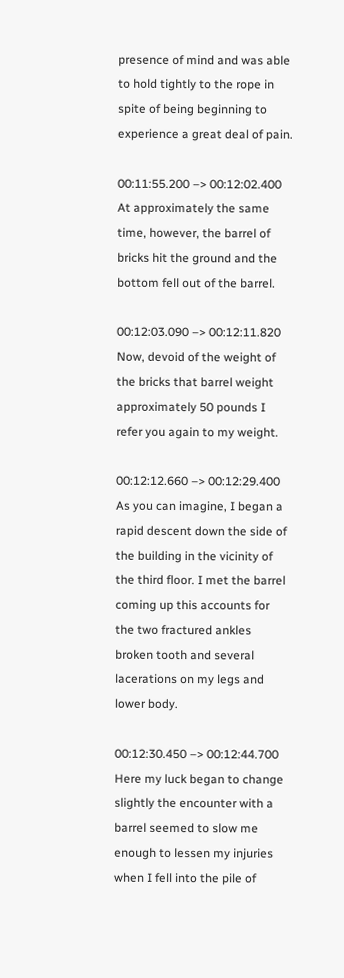presence of mind and was able to hold tightly to the rope in spite of being beginning to experience a great deal of pain.

00:11:55.200 –> 00:12:02.400
At approximately the same time, however, the barrel of bricks hit the ground and the bottom fell out of the barrel.

00:12:03.090 –> 00:12:11.820
Now, devoid of the weight of the bricks that barrel weight approximately 50 pounds I refer you again to my weight.

00:12:12.660 –> 00:12:29.400
As you can imagine, I began a rapid descent down the side of the building in the vicinity of the third floor. I met the barrel coming up this accounts for the two fractured ankles broken tooth and several lacerations on my legs and lower body.

00:12:30.450 –> 00:12:44.700
Here my luck began to change slightly the encounter with a barrel seemed to slow me enough to lessen my injuries when I fell into the pile of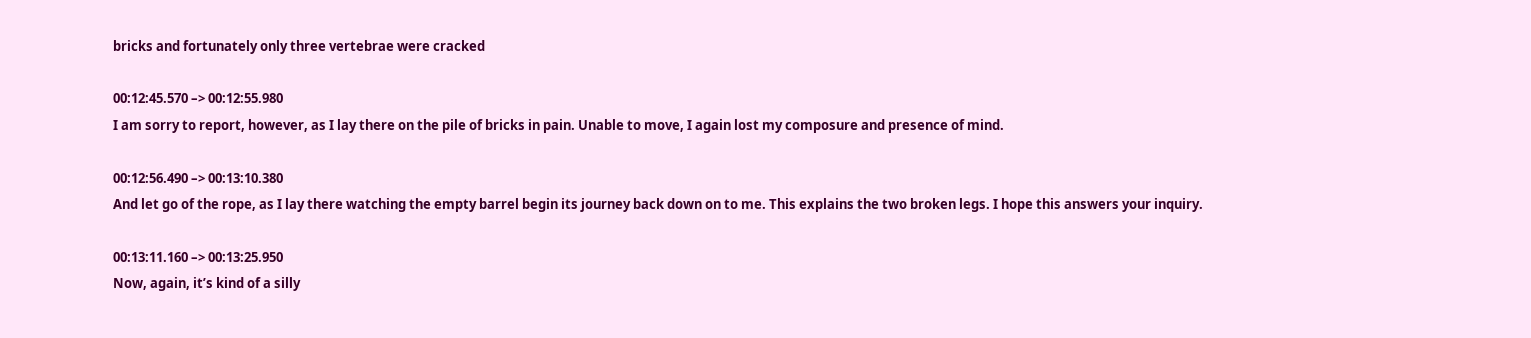bricks and fortunately only three vertebrae were cracked

00:12:45.570 –> 00:12:55.980
I am sorry to report, however, as I lay there on the pile of bricks in pain. Unable to move, I again lost my composure and presence of mind.

00:12:56.490 –> 00:13:10.380
And let go of the rope, as I lay there watching the empty barrel begin its journey back down on to me. This explains the two broken legs. I hope this answers your inquiry.

00:13:11.160 –> 00:13:25.950
Now, again, it’s kind of a silly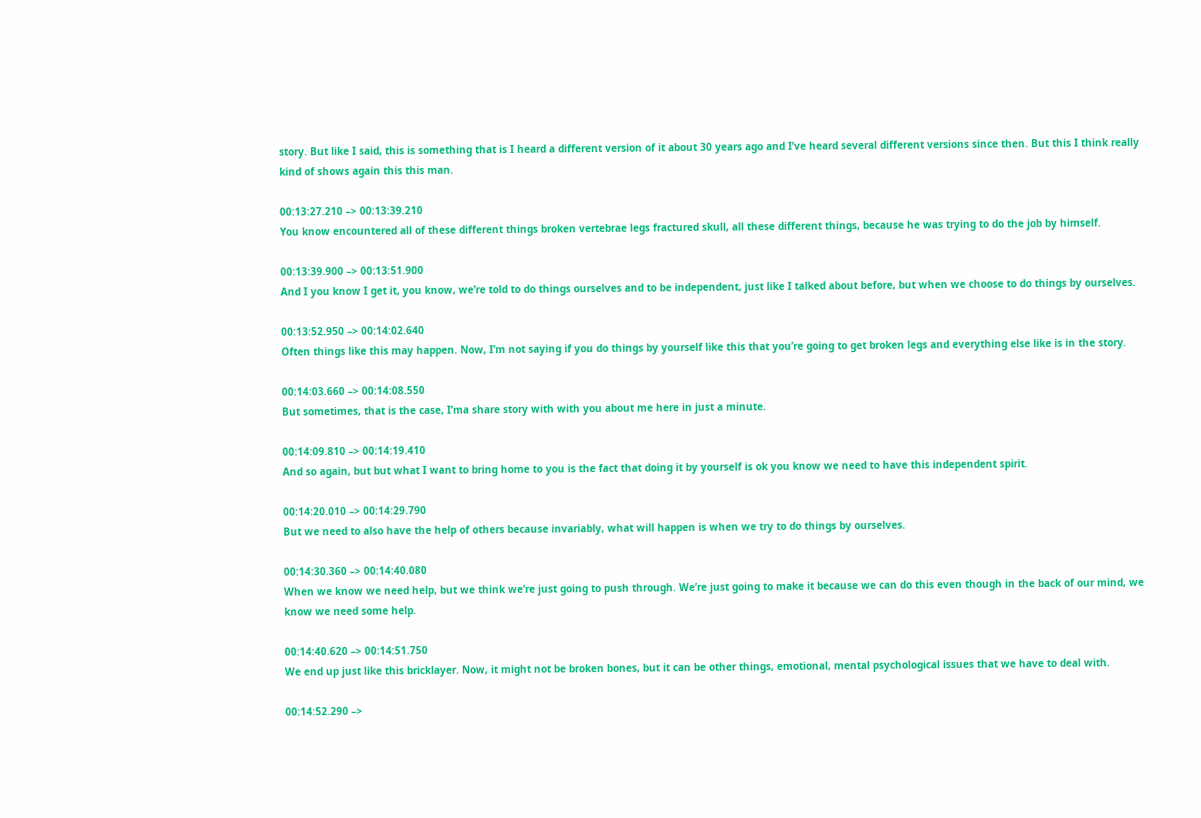story. But like I said, this is something that is I heard a different version of it about 30 years ago and I’ve heard several different versions since then. But this I think really kind of shows again this this man.

00:13:27.210 –> 00:13:39.210
You know encountered all of these different things broken vertebrae legs fractured skull, all these different things, because he was trying to do the job by himself.

00:13:39.900 –> 00:13:51.900
And I you know I get it, you know, we’re told to do things ourselves and to be independent, just like I talked about before, but when we choose to do things by ourselves.

00:13:52.950 –> 00:14:02.640
Often things like this may happen. Now, I’m not saying if you do things by yourself like this that you’re going to get broken legs and everything else like is in the story.

00:14:03.660 –> 00:14:08.550
But sometimes, that is the case, I’ma share story with with you about me here in just a minute.

00:14:09.810 –> 00:14:19.410
And so again, but but what I want to bring home to you is the fact that doing it by yourself is ok you know we need to have this independent spirit.

00:14:20.010 –> 00:14:29.790
But we need to also have the help of others because invariably, what will happen is when we try to do things by ourselves.

00:14:30.360 –> 00:14:40.080
When we know we need help, but we think we’re just going to push through. We’re just going to make it because we can do this even though in the back of our mind, we know we need some help.

00:14:40.620 –> 00:14:51.750
We end up just like this bricklayer. Now, it might not be broken bones, but it can be other things, emotional, mental psychological issues that we have to deal with.

00:14:52.290 –>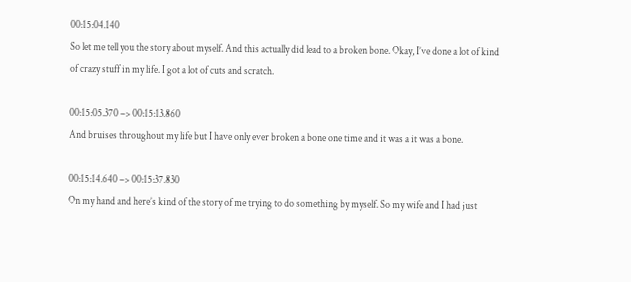00:15:04.140
So let me tell you the story about myself. And this actually did lead to a broken bone. Okay, I’ve done a lot of kind of crazy stuff in my life. I got a lot of cuts and scratch.

00:15:05.370 –> 00:15:13.860
And bruises throughout my life but I have only ever broken a bone one time and it was a it was a bone.

00:15:14.640 –> 00:15:37.830
On my hand and here’s kind of the story of me trying to do something by myself. So my wife and I had just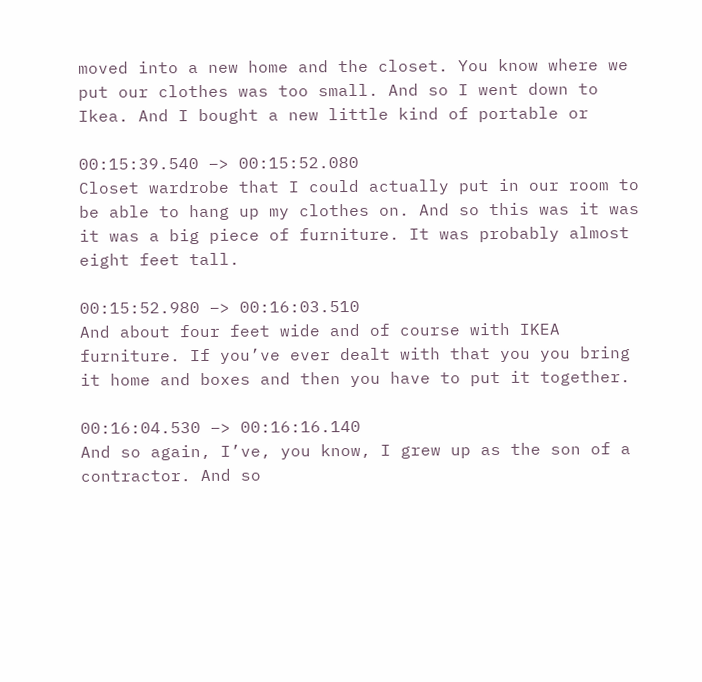moved into a new home and the closet. You know where we put our clothes was too small. And so I went down to Ikea. And I bought a new little kind of portable or

00:15:39.540 –> 00:15:52.080
Closet wardrobe that I could actually put in our room to be able to hang up my clothes on. And so this was it was it was a big piece of furniture. It was probably almost eight feet tall.

00:15:52.980 –> 00:16:03.510
And about four feet wide and of course with IKEA furniture. If you’ve ever dealt with that you you bring it home and boxes and then you have to put it together.

00:16:04.530 –> 00:16:16.140
And so again, I’ve, you know, I grew up as the son of a contractor. And so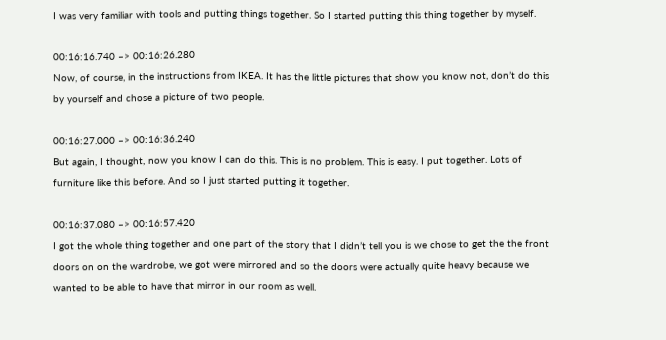I was very familiar with tools and putting things together. So I started putting this thing together by myself.

00:16:16.740 –> 00:16:26.280
Now, of course, in the instructions from IKEA. It has the little pictures that show you know not, don’t do this by yourself and chose a picture of two people.

00:16:27.000 –> 00:16:36.240
But again, I thought, now you know I can do this. This is no problem. This is easy. I put together. Lots of furniture like this before. And so I just started putting it together.

00:16:37.080 –> 00:16:57.420
I got the whole thing together and one part of the story that I didn’t tell you is we chose to get the the front doors on on the wardrobe, we got were mirrored and so the doors were actually quite heavy because we wanted to be able to have that mirror in our room as well.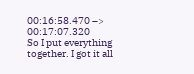00:16:58.470 –> 00:17:07.320
So I put everything together. I got it all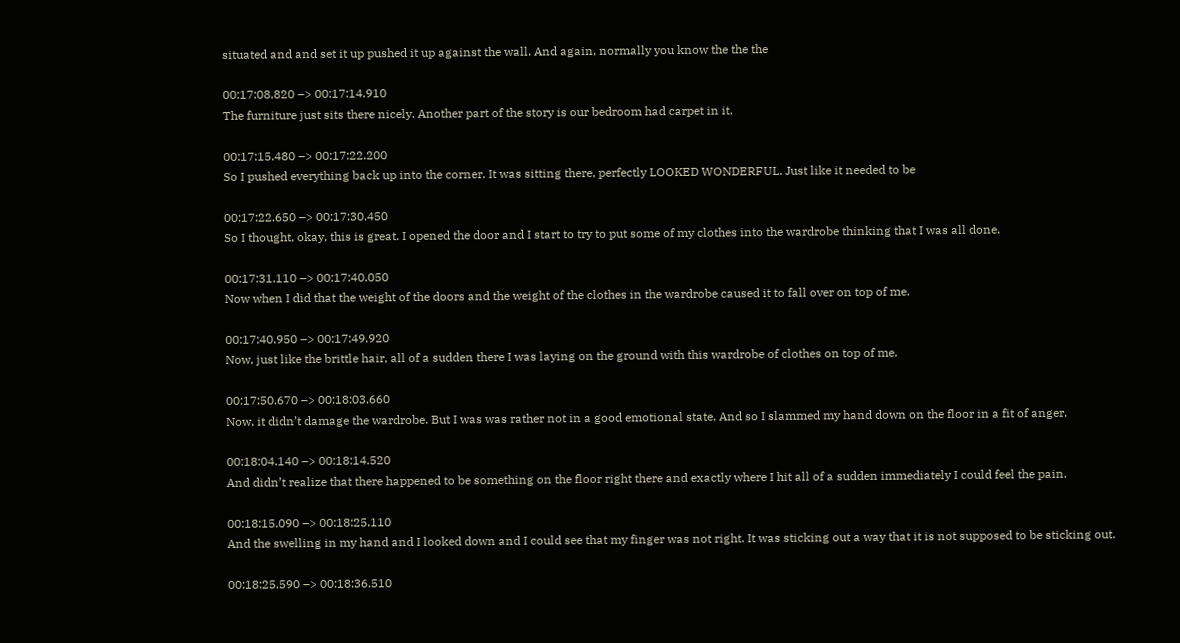situated and and set it up pushed it up against the wall. And again, normally you know the the the

00:17:08.820 –> 00:17:14.910
The furniture just sits there nicely. Another part of the story is our bedroom had carpet in it.

00:17:15.480 –> 00:17:22.200
So I pushed everything back up into the corner. It was sitting there, perfectly LOOKED WONDERFUL. Just like it needed to be

00:17:22.650 –> 00:17:30.450
So I thought, okay, this is great. I opened the door and I start to try to put some of my clothes into the wardrobe thinking that I was all done.

00:17:31.110 –> 00:17:40.050
Now when I did that the weight of the doors and the weight of the clothes in the wardrobe caused it to fall over on top of me.

00:17:40.950 –> 00:17:49.920
Now, just like the brittle hair, all of a sudden there I was laying on the ground with this wardrobe of clothes on top of me.

00:17:50.670 –> 00:18:03.660
Now, it didn’t damage the wardrobe. But I was was rather not in a good emotional state. And so I slammed my hand down on the floor in a fit of anger.

00:18:04.140 –> 00:18:14.520
And didn’t realize that there happened to be something on the floor right there and exactly where I hit all of a sudden immediately I could feel the pain.

00:18:15.090 –> 00:18:25.110
And the swelling in my hand and I looked down and I could see that my finger was not right. It was sticking out a way that it is not supposed to be sticking out.

00:18:25.590 –> 00:18:36.510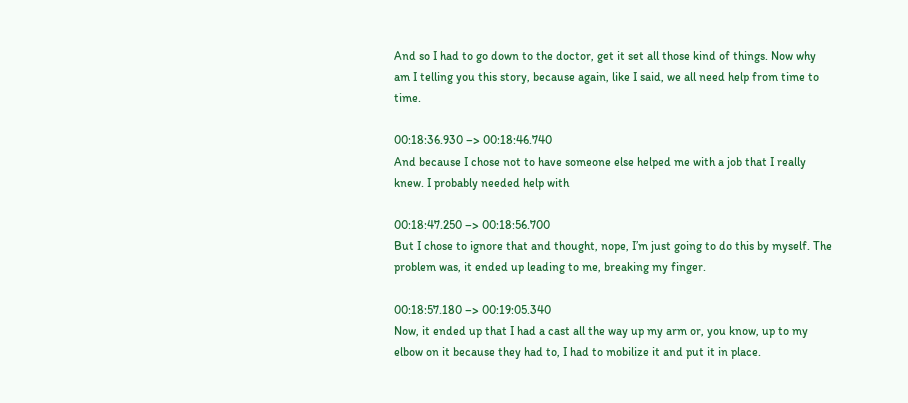And so I had to go down to the doctor, get it set all those kind of things. Now why am I telling you this story, because again, like I said, we all need help from time to time.

00:18:36.930 –> 00:18:46.740
And because I chose not to have someone else helped me with a job that I really knew. I probably needed help with

00:18:47.250 –> 00:18:56.700
But I chose to ignore that and thought, nope, I’m just going to do this by myself. The problem was, it ended up leading to me, breaking my finger.

00:18:57.180 –> 00:19:05.340
Now, it ended up that I had a cast all the way up my arm or, you know, up to my elbow on it because they had to, I had to mobilize it and put it in place.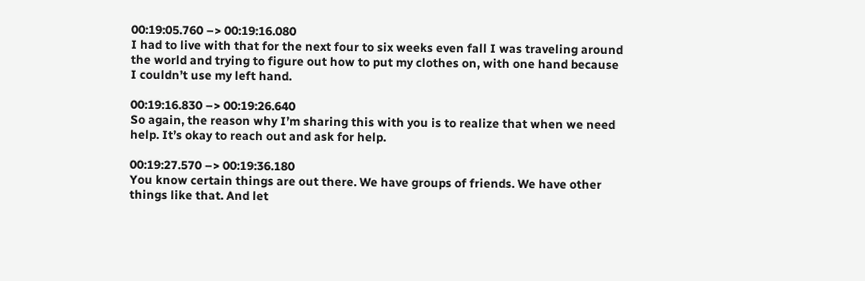00:19:05.760 –> 00:19:16.080
I had to live with that for the next four to six weeks even fall I was traveling around the world and trying to figure out how to put my clothes on, with one hand because I couldn’t use my left hand.

00:19:16.830 –> 00:19:26.640
So again, the reason why I’m sharing this with you is to realize that when we need help. It’s okay to reach out and ask for help.

00:19:27.570 –> 00:19:36.180
You know certain things are out there. We have groups of friends. We have other things like that. And let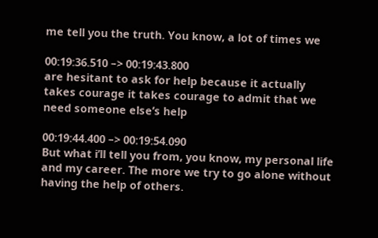me tell you the truth. You know, a lot of times we

00:19:36.510 –> 00:19:43.800
are hesitant to ask for help because it actually takes courage it takes courage to admit that we need someone else’s help

00:19:44.400 –> 00:19:54.090
But what i’ll tell you from, you know, my personal life and my career. The more we try to go alone without having the help of others.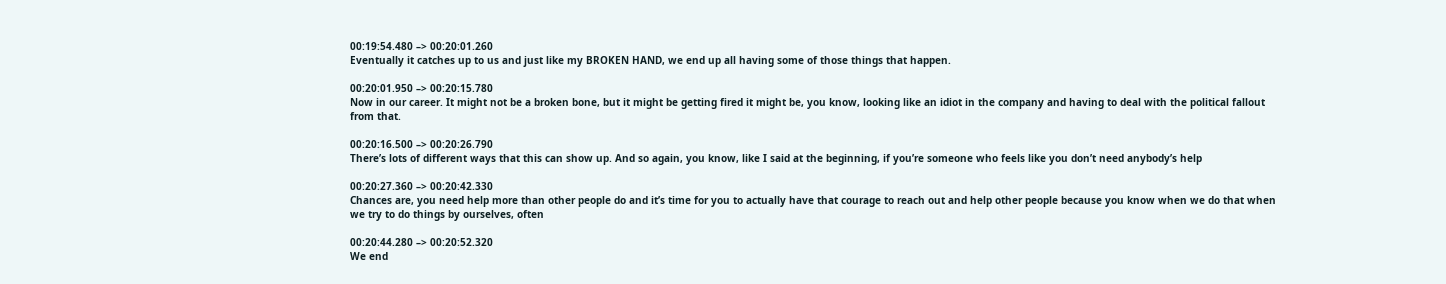00:19:54.480 –> 00:20:01.260
Eventually it catches up to us and just like my BROKEN HAND, we end up all having some of those things that happen.

00:20:01.950 –> 00:20:15.780
Now in our career. It might not be a broken bone, but it might be getting fired it might be, you know, looking like an idiot in the company and having to deal with the political fallout from that.

00:20:16.500 –> 00:20:26.790
There’s lots of different ways that this can show up. And so again, you know, like I said at the beginning, if you’re someone who feels like you don’t need anybody’s help

00:20:27.360 –> 00:20:42.330
Chances are, you need help more than other people do and it’s time for you to actually have that courage to reach out and help other people because you know when we do that when we try to do things by ourselves, often

00:20:44.280 –> 00:20:52.320
We end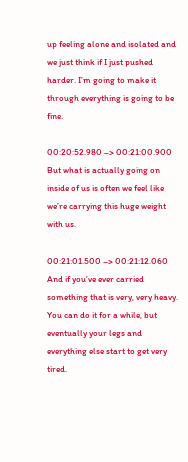up feeling alone and isolated and we just think if I just pushed harder. I’m going to make it through everything is going to be fine.

00:20:52.980 –> 00:21:00.900
But what is actually going on inside of us is often we feel like we’re carrying this huge weight with us.

00:21:01.500 –> 00:21:12.060
And if you’ve ever carried something that is very, very heavy. You can do it for a while, but eventually your legs and everything else start to get very tired.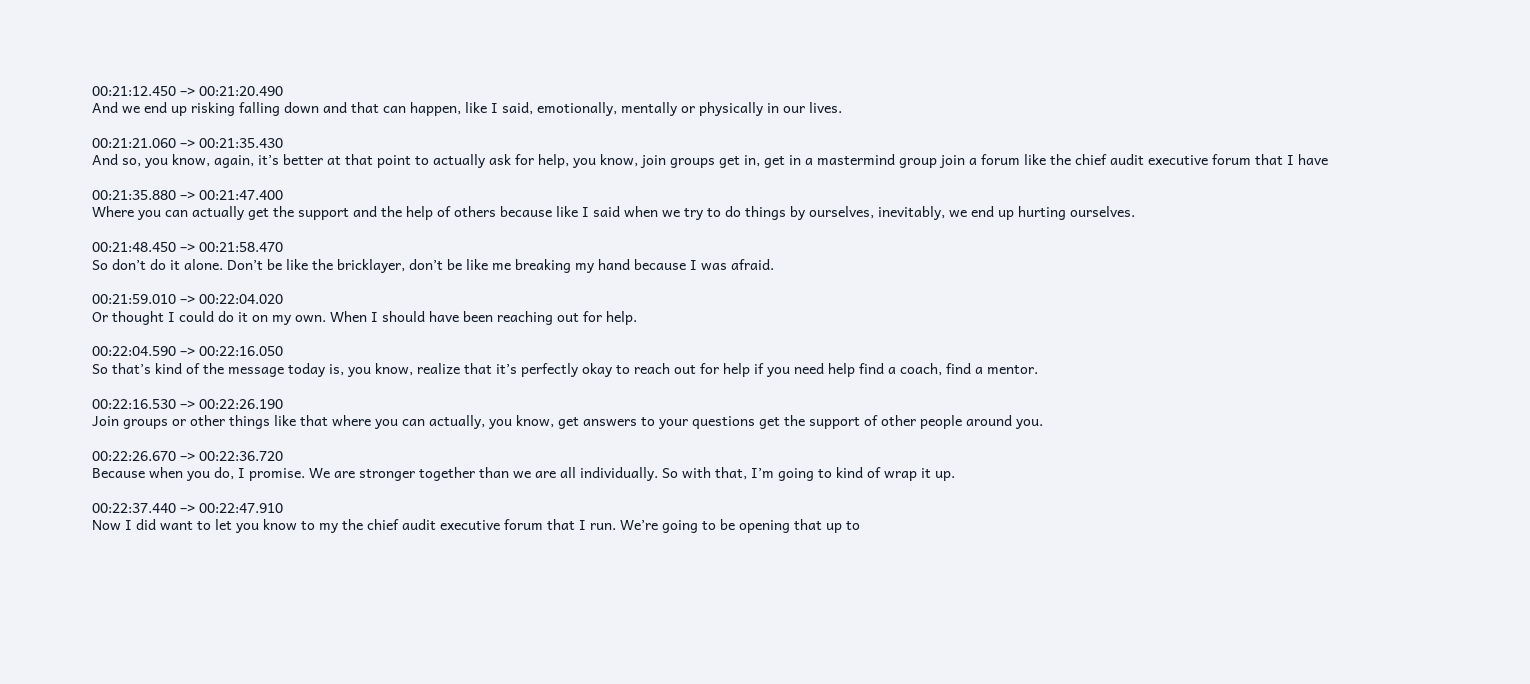00:21:12.450 –> 00:21:20.490
And we end up risking falling down and that can happen, like I said, emotionally, mentally or physically in our lives.

00:21:21.060 –> 00:21:35.430
And so, you know, again, it’s better at that point to actually ask for help, you know, join groups get in, get in a mastermind group join a forum like the chief audit executive forum that I have

00:21:35.880 –> 00:21:47.400
Where you can actually get the support and the help of others because like I said when we try to do things by ourselves, inevitably, we end up hurting ourselves.

00:21:48.450 –> 00:21:58.470
So don’t do it alone. Don’t be like the bricklayer, don’t be like me breaking my hand because I was afraid.

00:21:59.010 –> 00:22:04.020
Or thought I could do it on my own. When I should have been reaching out for help.

00:22:04.590 –> 00:22:16.050
So that’s kind of the message today is, you know, realize that it’s perfectly okay to reach out for help if you need help find a coach, find a mentor.

00:22:16.530 –> 00:22:26.190
Join groups or other things like that where you can actually, you know, get answers to your questions get the support of other people around you.

00:22:26.670 –> 00:22:36.720
Because when you do, I promise. We are stronger together than we are all individually. So with that, I’m going to kind of wrap it up.

00:22:37.440 –> 00:22:47.910
Now I did want to let you know to my the chief audit executive forum that I run. We’re going to be opening that up to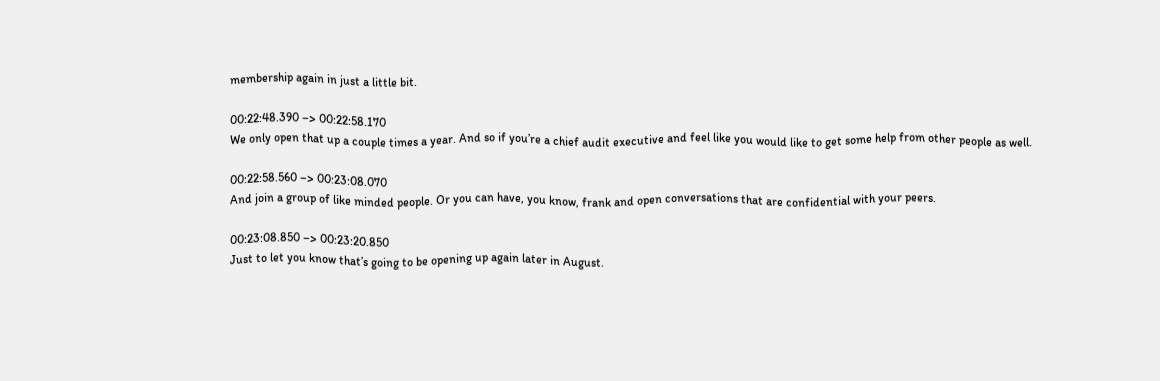membership again in just a little bit.

00:22:48.390 –> 00:22:58.170
We only open that up a couple times a year. And so if you’re a chief audit executive and feel like you would like to get some help from other people as well.

00:22:58.560 –> 00:23:08.070
And join a group of like minded people. Or you can have, you know, frank and open conversations that are confidential with your peers.

00:23:08.850 –> 00:23:20.850
Just to let you know that’s going to be opening up again later in August.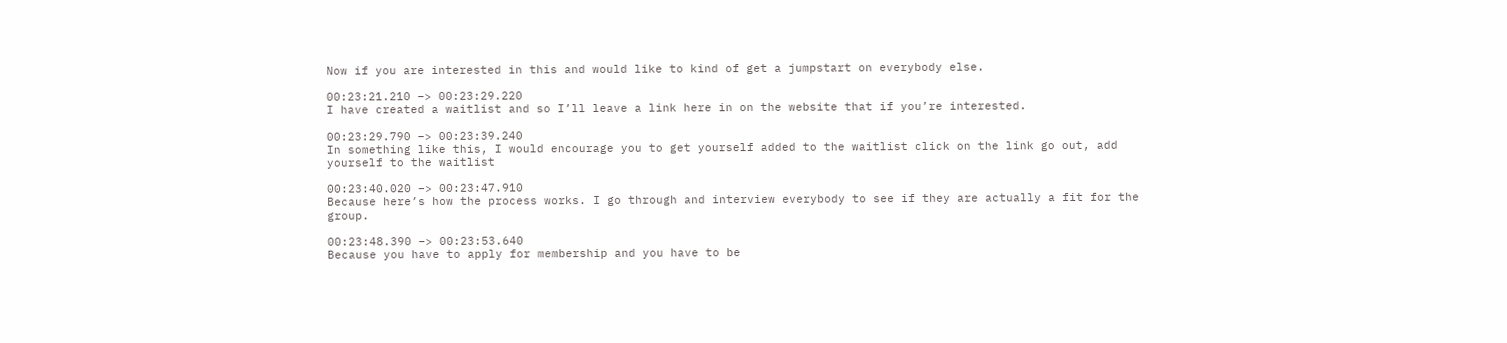Now if you are interested in this and would like to kind of get a jumpstart on everybody else.

00:23:21.210 –> 00:23:29.220
I have created a waitlist and so I’ll leave a link here in on the website that if you’re interested.

00:23:29.790 –> 00:23:39.240
In something like this, I would encourage you to get yourself added to the waitlist click on the link go out, add yourself to the waitlist

00:23:40.020 –> 00:23:47.910
Because here’s how the process works. I go through and interview everybody to see if they are actually a fit for the group.

00:23:48.390 –> 00:23:53.640
Because you have to apply for membership and you have to be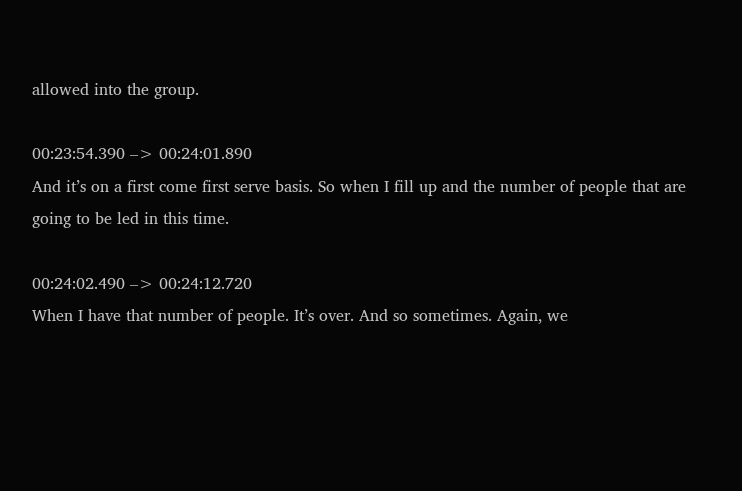allowed into the group.

00:23:54.390 –> 00:24:01.890
And it’s on a first come first serve basis. So when I fill up and the number of people that are going to be led in this time.

00:24:02.490 –> 00:24:12.720
When I have that number of people. It’s over. And so sometimes. Again, we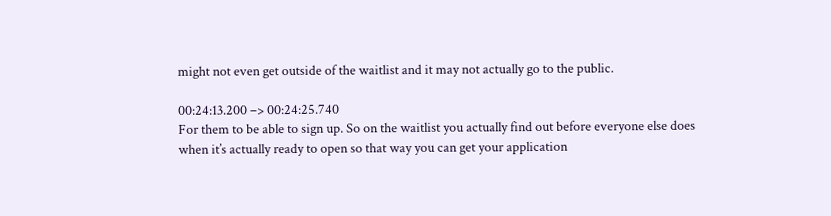might not even get outside of the waitlist and it may not actually go to the public.

00:24:13.200 –> 00:24:25.740
For them to be able to sign up. So on the waitlist you actually find out before everyone else does when it’s actually ready to open so that way you can get your application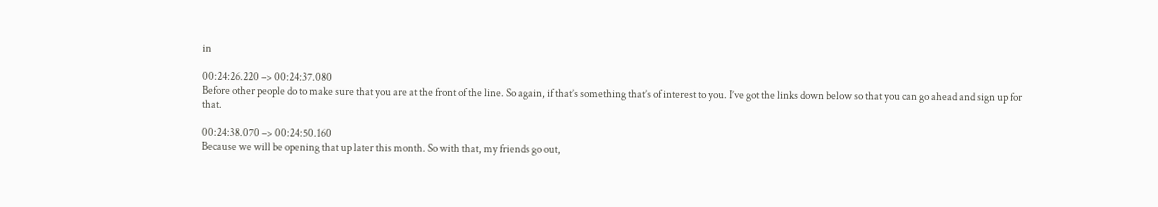in

00:24:26.220 –> 00:24:37.080
Before other people do to make sure that you are at the front of the line. So again, if that’s something that’s of interest to you. I’ve got the links down below so that you can go ahead and sign up for that.

00:24:38.070 –> 00:24:50.160
Because we will be opening that up later this month. So with that, my friends go out,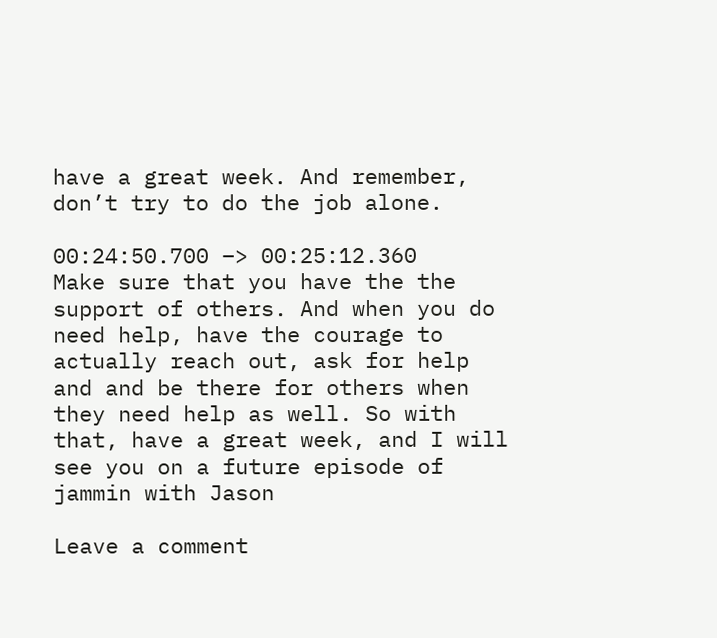have a great week. And remember, don’t try to do the job alone.

00:24:50.700 –> 00:25:12.360
Make sure that you have the the support of others. And when you do need help, have the courage to actually reach out, ask for help and and be there for others when they need help as well. So with that, have a great week, and I will see you on a future episode of jammin with Jason

Leave a comment